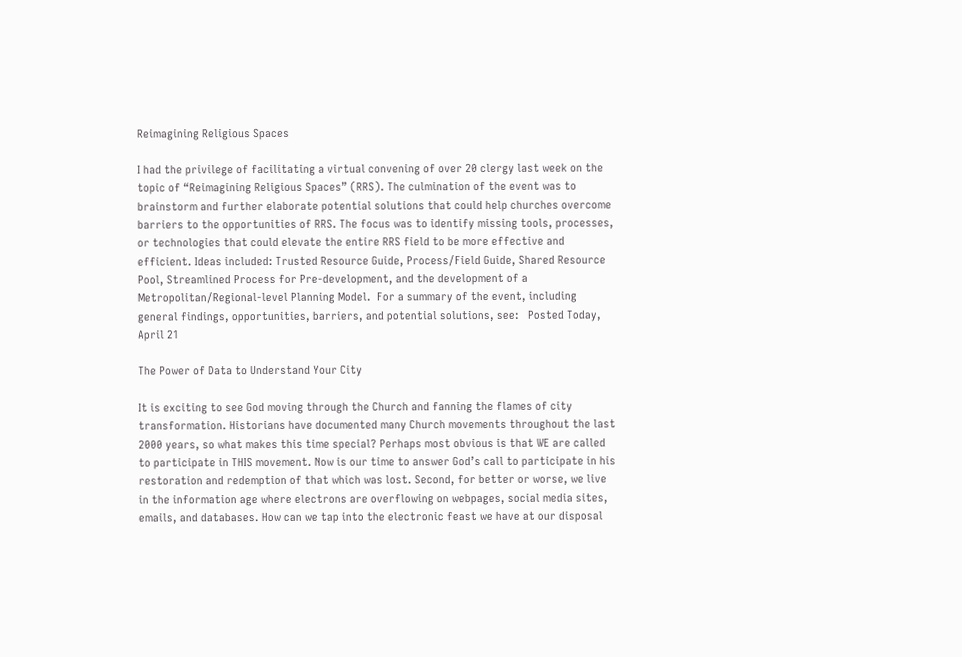Reimagining Religious Spaces

I had the privilege of facilitating a virtual convening of over 20 clergy last week on the topic of “Reimagining Religious Spaces” (RRS). The culmination of the event was to brainstorm and further elaborate potential solutions that could help churches overcome barriers to the opportunities of RRS. The focus was to identify missing tools, processes, or technologies that could elevate the entire RRS field to be more effective and efficient. Ideas included: Trusted Resource Guide, Process/Field Guide, Shared Resource Pool, Streamlined Process for Pre-development, and the development of a Metropolitan/Regional-level Planning Model.  For a summary of the event, including general findings, opportunities, barriers, and potential solutions, see:   Posted Today, April 21

The Power of Data to Understand Your City

It is exciting to see God moving through the Church and fanning the flames of city transformation. Historians have documented many Church movements throughout the last 2000 years, so what makes this time special? Perhaps most obvious is that WE are called to participate in THIS movement. Now is our time to answer God’s call to participate in his restoration and redemption of that which was lost. Second, for better or worse, we live in the information age where electrons are overflowing on webpages, social media sites, emails, and databases. How can we tap into the electronic feast we have at our disposal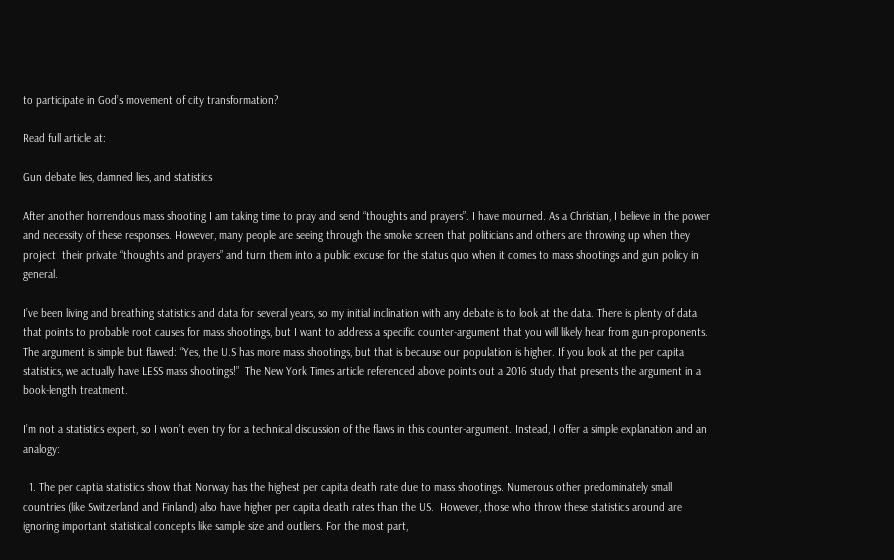to participate in God’s movement of city transformation?

Read full article at:

Gun debate lies, damned lies, and statistics

After another horrendous mass shooting I am taking time to pray and send “thoughts and prayers”. I have mourned. As a Christian, I believe in the power and necessity of these responses. However, many people are seeing through the smoke screen that politicians and others are throwing up when they project  their private “thoughts and prayers” and turn them into a public excuse for the status quo when it comes to mass shootings and gun policy in general.

I’ve been living and breathing statistics and data for several years, so my initial inclination with any debate is to look at the data. There is plenty of data that points to probable root causes for mass shootings, but I want to address a specific counter-argument that you will likely hear from gun-proponents. The argument is simple but flawed: “Yes, the U.S has more mass shootings, but that is because our population is higher. If you look at the per capita statistics, we actually have LESS mass shootings!”  The New York Times article referenced above points out a 2016 study that presents the argument in a book-length treatment.

I’m not a statistics expert, so I won’t even try for a technical discussion of the flaws in this counter-argument. Instead, I offer a simple explanation and an analogy:

  1. The per captia statistics show that Norway has the highest per capita death rate due to mass shootings. Numerous other predominately small countries (like Switzerland and Finland) also have higher per capita death rates than the US.  However, those who throw these statistics around are ignoring important statistical concepts like sample size and outliers. For the most part,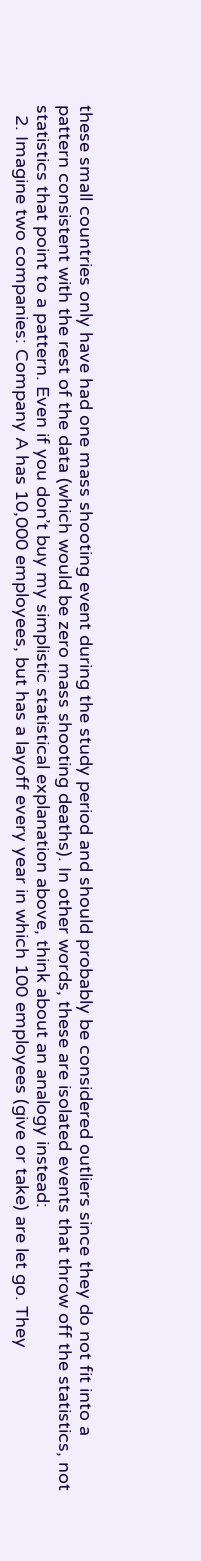these small countries only have had one mass shooting event during the study period and should probably be considered outliers since they do not fit into a pattern consistent with the rest of the data (which would be zero mass shooting deaths). In other words, these are isolated events that throw off the statistics, not statistics that point to a pattern. Even if you don’t buy my simplistic statistical explanation above, think about an analogy instead:
  2. Imagine two companies: Company A has 10,000 employees, but has a layoff every year in which 100 employees (give or take) are let go. They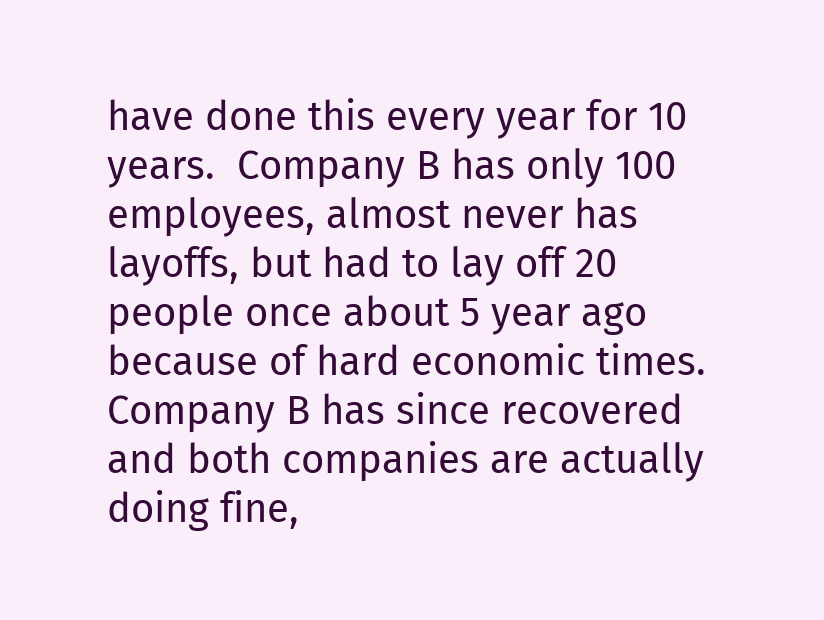have done this every year for 10 years.  Company B has only 100 employees, almost never has layoffs, but had to lay off 20 people once about 5 year ago because of hard economic times. Company B has since recovered and both companies are actually doing fine,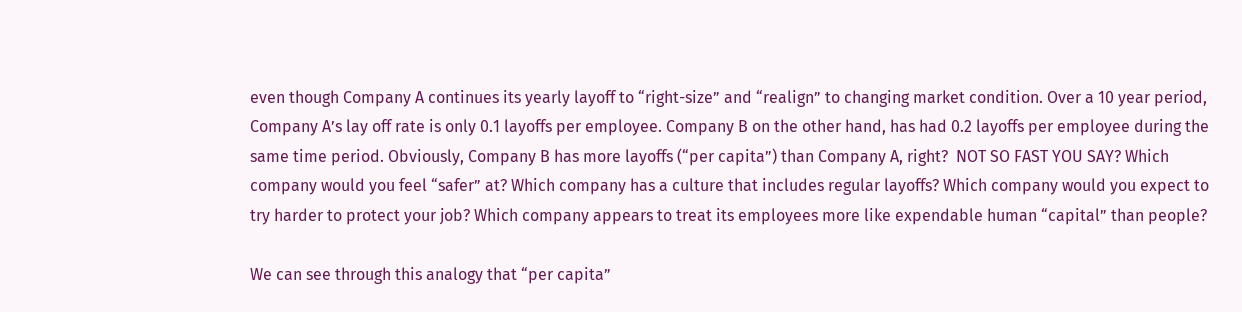even though Company A continues its yearly layoff to “right-size” and “realign” to changing market condition. Over a 10 year period, Company A’s lay off rate is only 0.1 layoffs per employee. Company B on the other hand, has had 0.2 layoffs per employee during the same time period. Obviously, Company B has more layoffs (“per capita”) than Company A, right?  NOT SO FAST YOU SAY? Which company would you feel “safer” at? Which company has a culture that includes regular layoffs? Which company would you expect to try harder to protect your job? Which company appears to treat its employees more like expendable human “capital” than people?

We can see through this analogy that “per capita”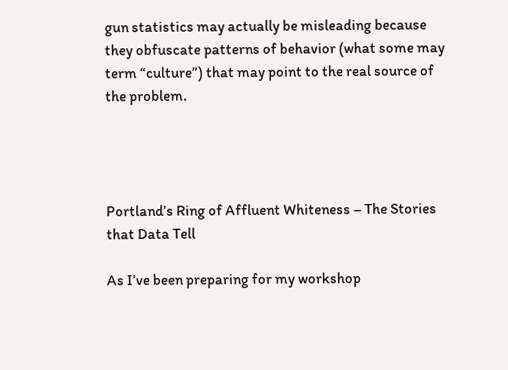gun statistics may actually be misleading because they obfuscate patterns of behavior (what some may term “culture”) that may point to the real source of the problem.




Portland’s Ring of Affluent Whiteness – The Stories that Data Tell

As I’ve been preparing for my workshop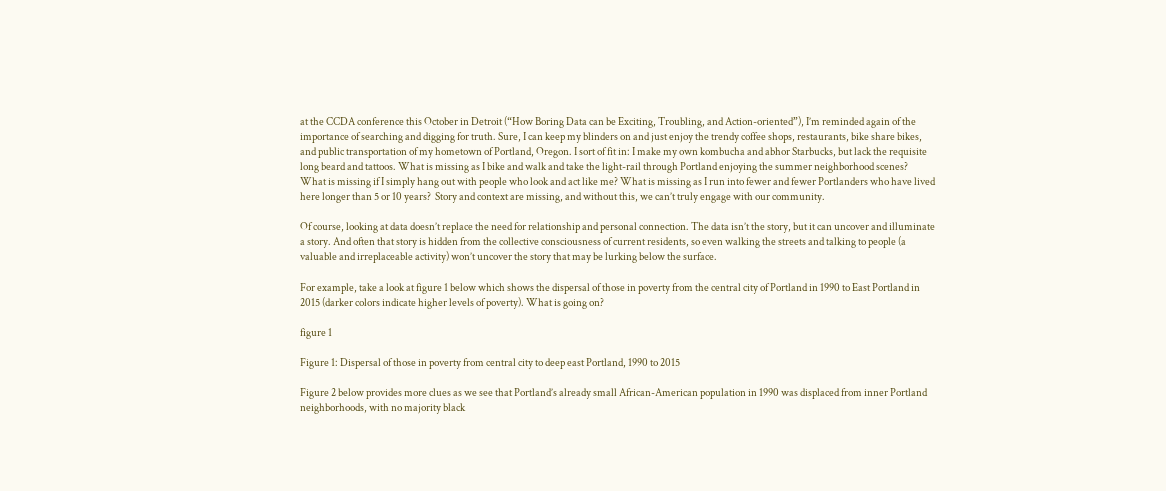at the CCDA conference this October in Detroit (“How Boring Data can be Exciting, Troubling, and Action-oriented”), I’m reminded again of the importance of searching and digging for truth. Sure, I can keep my blinders on and just enjoy the trendy coffee shops, restaurants, bike share bikes, and public transportation of my hometown of Portland, Oregon. I sort of fit in: I make my own kombucha and abhor Starbucks, but lack the requisite long beard and tattoos. What is missing as I bike and walk and take the light-rail through Portland enjoying the summer neighborhood scenes? What is missing if I simply hang out with people who look and act like me? What is missing as I run into fewer and fewer Portlanders who have lived here longer than 5 or 10 years?  Story and context are missing, and without this, we can’t truly engage with our community.

Of course, looking at data doesn’t replace the need for relationship and personal connection. The data isn’t the story, but it can uncover and illuminate a story. And often that story is hidden from the collective consciousness of current residents, so even walking the streets and talking to people (a valuable and irreplaceable activity) won’t uncover the story that may be lurking below the surface.

For example, take a look at figure 1 below which shows the dispersal of those in poverty from the central city of Portland in 1990 to East Portland in 2015 (darker colors indicate higher levels of poverty). What is going on?

figure 1

Figure 1: Dispersal of those in poverty from central city to deep east Portland, 1990 to 2015

Figure 2 below provides more clues as we see that Portland’s already small African-American population in 1990 was displaced from inner Portland neighborhoods, with no majority black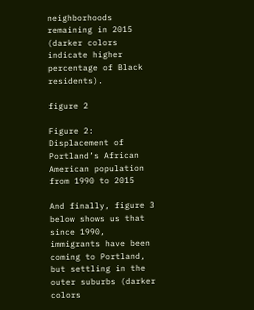neighborhoods remaining in 2015 (darker colors indicate higher percentage of Black residents).

figure 2

Figure 2: Displacement of Portland’s African American population from 1990 to 2015

And finally, figure 3 below shows us that since 1990, immigrants have been coming to Portland, but settling in the outer suburbs (darker colors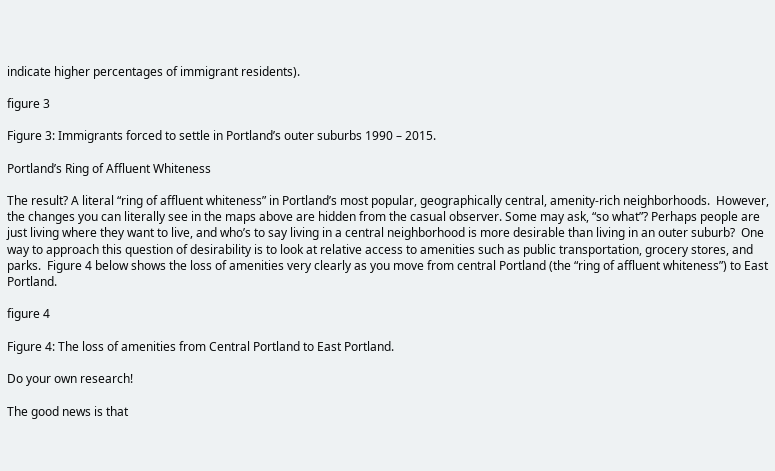indicate higher percentages of immigrant residents).

figure 3

Figure 3: Immigrants forced to settle in Portland’s outer suburbs 1990 – 2015.

Portland’s Ring of Affluent Whiteness

The result? A literal “ring of affluent whiteness” in Portland’s most popular, geographically central, amenity-rich neighborhoods.  However, the changes you can literally see in the maps above are hidden from the casual observer. Some may ask, “so what”? Perhaps people are just living where they want to live, and who’s to say living in a central neighborhood is more desirable than living in an outer suburb?  One way to approach this question of desirability is to look at relative access to amenities such as public transportation, grocery stores, and parks.  Figure 4 below shows the loss of amenities very clearly as you move from central Portland (the “ring of affluent whiteness”) to East Portland.

figure 4

Figure 4: The loss of amenities from Central Portland to East Portland.

Do your own research!

The good news is that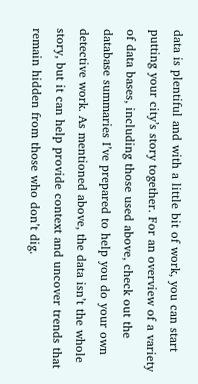data is plentiful and with a little bit of work, you can start putting your city’s story together. For an overview of a variety of data bases, including those used above, check out the database summaries I’ve prepared to help you do your own detective work. As mentioned above, the data isn’t the whole story, but it can help provide context and uncover trends that remain hidden from those who don’t dig.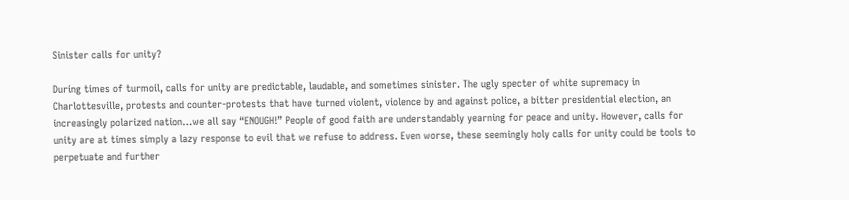Sinister calls for unity?

During times of turmoil, calls for unity are predictable, laudable, and sometimes sinister. The ugly specter of white supremacy in Charlottesville, protests and counter-protests that have turned violent, violence by and against police, a bitter presidential election, an increasingly polarized nation…we all say “ENOUGH!” People of good faith are understandably yearning for peace and unity. However, calls for unity are at times simply a lazy response to evil that we refuse to address. Even worse, these seemingly holy calls for unity could be tools to perpetuate and further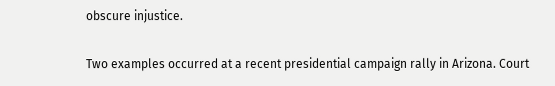obscure injustice.

Two examples occurred at a recent presidential campaign rally in Arizona. Court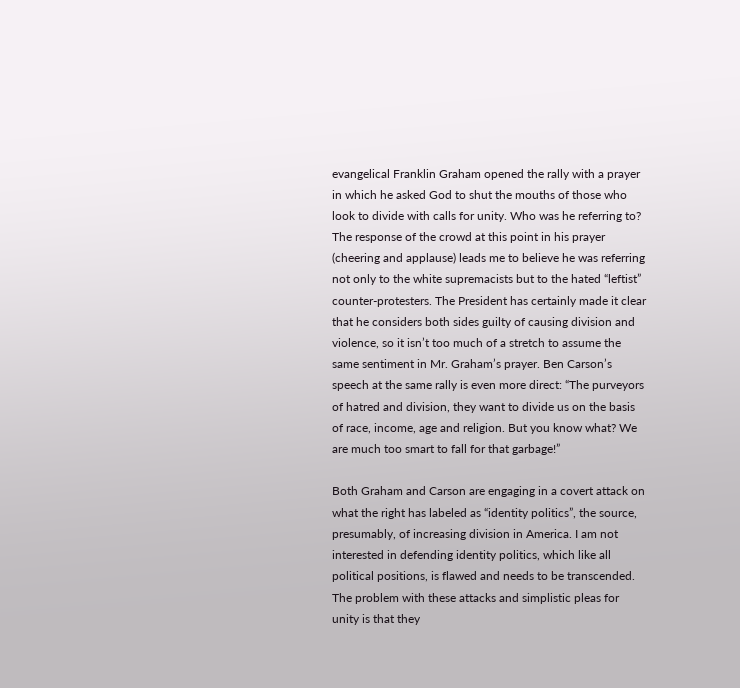evangelical Franklin Graham opened the rally with a prayer in which he asked God to shut the mouths of those who look to divide with calls for unity. Who was he referring to? The response of the crowd at this point in his prayer (cheering and applause) leads me to believe he was referring not only to the white supremacists but to the hated “leftist” counter-protesters. The President has certainly made it clear that he considers both sides guilty of causing division and violence, so it isn’t too much of a stretch to assume the same sentiment in Mr. Graham’s prayer. Ben Carson’s speech at the same rally is even more direct: “The purveyors of hatred and division, they want to divide us on the basis of race, income, age and religion. But you know what? We are much too smart to fall for that garbage!”

Both Graham and Carson are engaging in a covert attack on what the right has labeled as “identity politics”, the source, presumably, of increasing division in America. I am not interested in defending identity politics, which like all political positions, is flawed and needs to be transcended. The problem with these attacks and simplistic pleas for unity is that they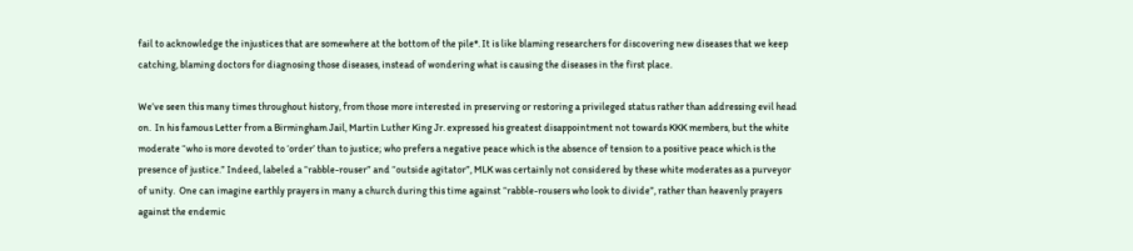fail to acknowledge the injustices that are somewhere at the bottom of the pile*. It is like blaming researchers for discovering new diseases that we keep catching, blaming doctors for diagnosing those diseases, instead of wondering what is causing the diseases in the first place.

We’ve seen this many times throughout history, from those more interested in preserving or restoring a privileged status rather than addressing evil head on.  In his famous Letter from a Birmingham Jail, Martin Luther King Jr. expressed his greatest disappointment not towards KKK members, but the white moderate “who is more devoted to ‘order’ than to justice; who prefers a negative peace which is the absence of tension to a positive peace which is the presence of justice.” Indeed, labeled a “rabble-rouser” and “outside agitator”, MLK was certainly not considered by these white moderates as a purveyor of unity.  One can imagine earthly prayers in many a church during this time against “rabble-rousers who look to divide”, rather than heavenly prayers against the endemic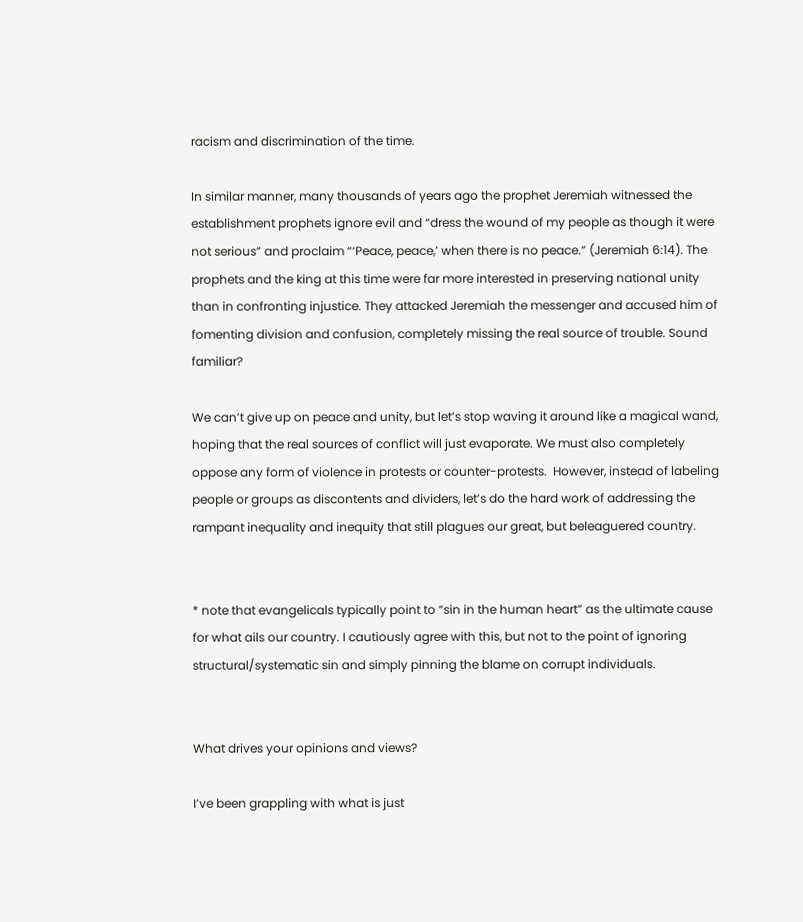racism and discrimination of the time.

In similar manner, many thousands of years ago the prophet Jeremiah witnessed the establishment prophets ignore evil and “dress the wound of my people as though it were not serious” and proclaim “‘Peace, peace,’ when there is no peace.” (Jeremiah 6:14). The prophets and the king at this time were far more interested in preserving national unity than in confronting injustice. They attacked Jeremiah the messenger and accused him of fomenting division and confusion, completely missing the real source of trouble. Sound familiar?

We can’t give up on peace and unity, but let’s stop waving it around like a magical wand, hoping that the real sources of conflict will just evaporate. We must also completely oppose any form of violence in protests or counter-protests.  However, instead of labeling people or groups as discontents and dividers, let’s do the hard work of addressing the rampant inequality and inequity that still plagues our great, but beleaguered country.


* note that evangelicals typically point to “sin in the human heart” as the ultimate cause for what ails our country. I cautiously agree with this, but not to the point of ignoring structural/systematic sin and simply pinning the blame on corrupt individuals.


What drives your opinions and views?

I’ve been grappling with what is just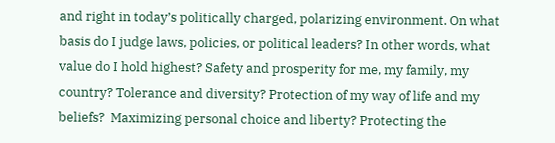and right in today’s politically charged, polarizing environment. On what basis do I judge laws, policies, or political leaders? In other words, what value do I hold highest? Safety and prosperity for me, my family, my country? Tolerance and diversity? Protection of my way of life and my beliefs?  Maximizing personal choice and liberty? Protecting the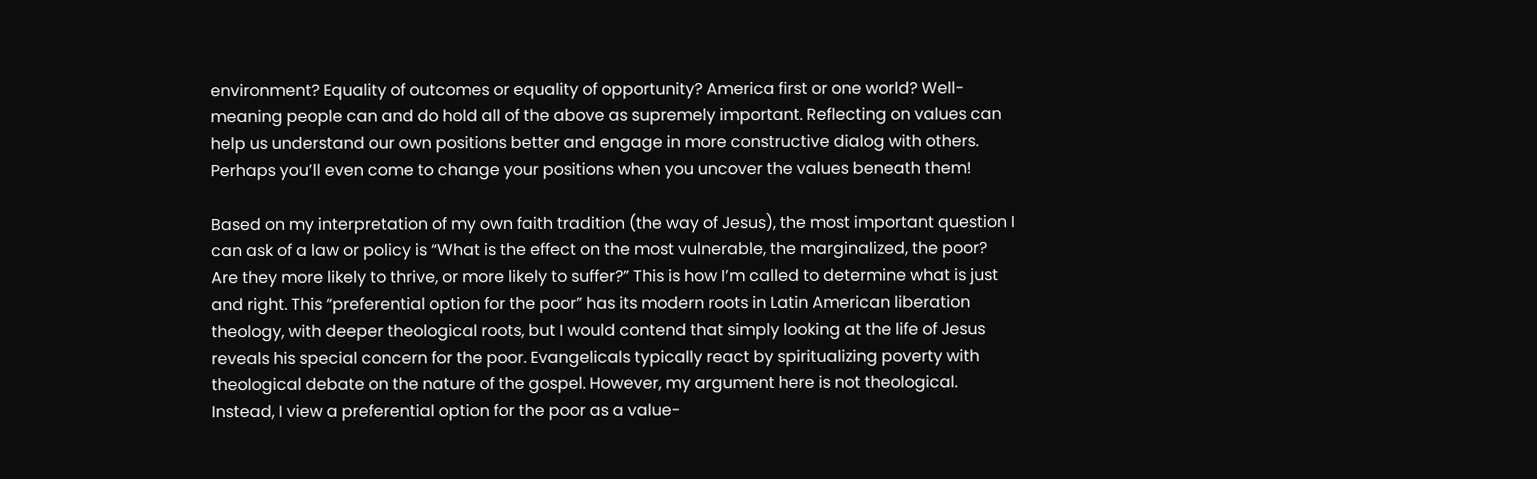environment? Equality of outcomes or equality of opportunity? America first or one world? Well-meaning people can and do hold all of the above as supremely important. Reflecting on values can help us understand our own positions better and engage in more constructive dialog with others. Perhaps you’ll even come to change your positions when you uncover the values beneath them!

Based on my interpretation of my own faith tradition (the way of Jesus), the most important question I can ask of a law or policy is “What is the effect on the most vulnerable, the marginalized, the poor? Are they more likely to thrive, or more likely to suffer?” This is how I’m called to determine what is just and right. This “preferential option for the poor” has its modern roots in Latin American liberation theology, with deeper theological roots, but I would contend that simply looking at the life of Jesus reveals his special concern for the poor. Evangelicals typically react by spiritualizing poverty with theological debate on the nature of the gospel. However, my argument here is not theological. Instead, I view a preferential option for the poor as a value-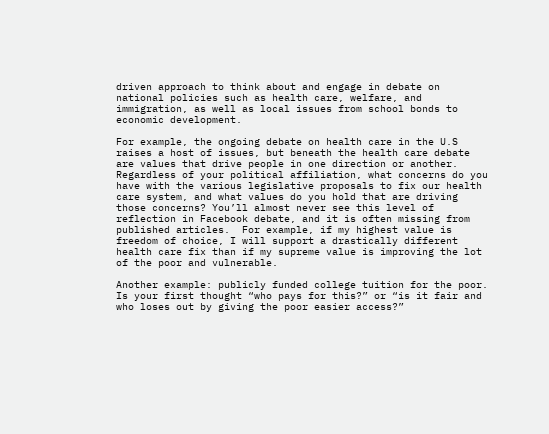driven approach to think about and engage in debate on national policies such as health care, welfare, and immigration, as well as local issues from school bonds to economic development.

For example, the ongoing debate on health care in the U.S raises a host of issues, but beneath the health care debate are values that drive people in one direction or another. Regardless of your political affiliation, what concerns do you have with the various legislative proposals to fix our health care system, and what values do you hold that are driving those concerns? You’ll almost never see this level of reflection in Facebook debate, and it is often missing from published articles.  For example, if my highest value is freedom of choice, I will support a drastically different health care fix than if my supreme value is improving the lot of the poor and vulnerable.

Another example: publicly funded college tuition for the poor. Is your first thought “who pays for this?” or “is it fair and who loses out by giving the poor easier access?”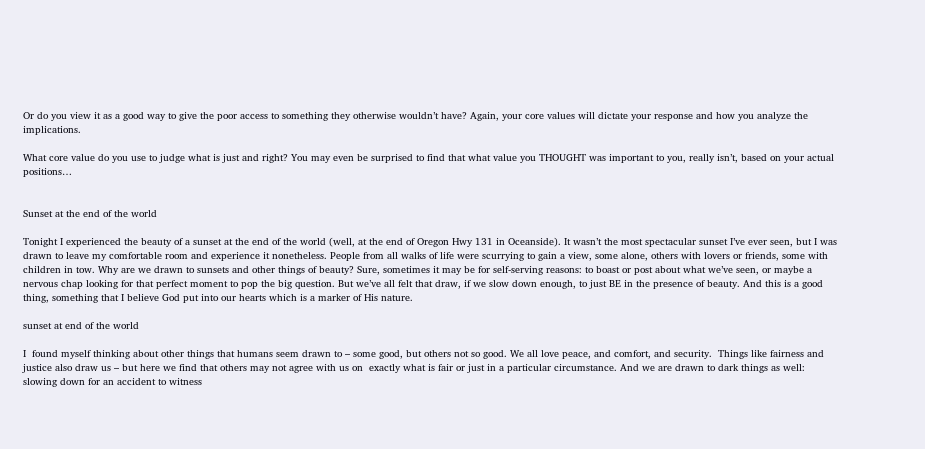Or do you view it as a good way to give the poor access to something they otherwise wouldn’t have? Again, your core values will dictate your response and how you analyze the implications.

What core value do you use to judge what is just and right? You may even be surprised to find that what value you THOUGHT was important to you, really isn’t, based on your actual positions…


Sunset at the end of the world

Tonight I experienced the beauty of a sunset at the end of the world (well, at the end of Oregon Hwy 131 in Oceanside). It wasn’t the most spectacular sunset I’ve ever seen, but I was drawn to leave my comfortable room and experience it nonetheless. People from all walks of life were scurrying to gain a view, some alone, others with lovers or friends, some with children in tow. Why are we drawn to sunsets and other things of beauty? Sure, sometimes it may be for self-serving reasons: to boast or post about what we’ve seen, or maybe a nervous chap looking for that perfect moment to pop the big question. But we’ve all felt that draw, if we slow down enough, to just BE in the presence of beauty. And this is a good thing, something that I believe God put into our hearts which is a marker of His nature.

sunset at end of the world

I  found myself thinking about other things that humans seem drawn to – some good, but others not so good. We all love peace, and comfort, and security.  Things like fairness and justice also draw us – but here we find that others may not agree with us on  exactly what is fair or just in a particular circumstance. And we are drawn to dark things as well: slowing down for an accident to witness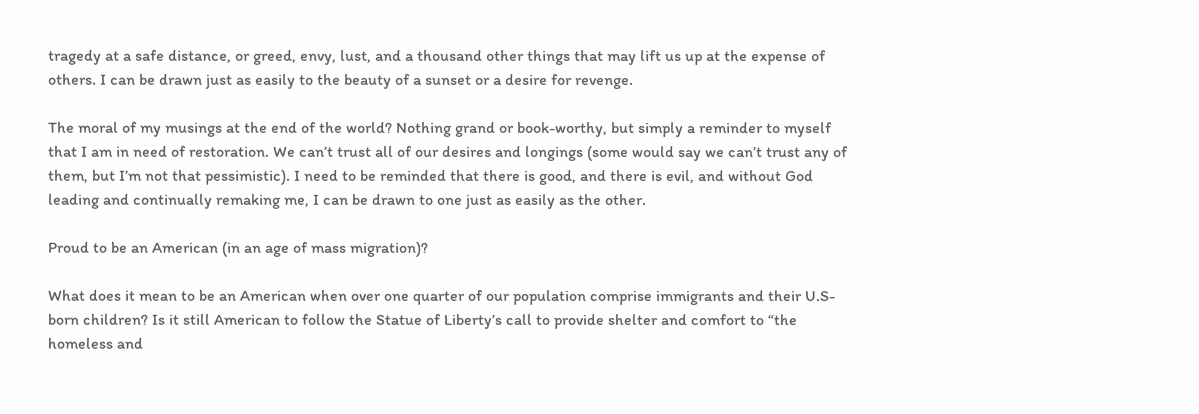tragedy at a safe distance, or greed, envy, lust, and a thousand other things that may lift us up at the expense of others. I can be drawn just as easily to the beauty of a sunset or a desire for revenge.

The moral of my musings at the end of the world? Nothing grand or book-worthy, but simply a reminder to myself that I am in need of restoration. We can’t trust all of our desires and longings (some would say we can’t trust any of them, but I’m not that pessimistic). I need to be reminded that there is good, and there is evil, and without God leading and continually remaking me, I can be drawn to one just as easily as the other.

Proud to be an American (in an age of mass migration)?

What does it mean to be an American when over one quarter of our population comprise immigrants and their U.S-born children? Is it still American to follow the Statue of Liberty’s call to provide shelter and comfort to “the homeless and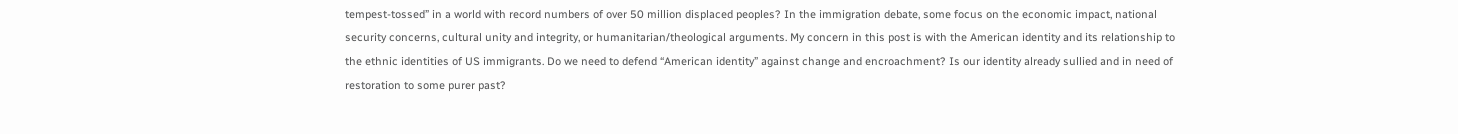tempest-tossed” in a world with record numbers of over 50 million displaced peoples? In the immigration debate, some focus on the economic impact, national security concerns, cultural unity and integrity, or humanitarian/theological arguments. My concern in this post is with the American identity and its relationship to the ethnic identities of US immigrants. Do we need to defend “American identity” against change and encroachment? Is our identity already sullied and in need of restoration to some purer past?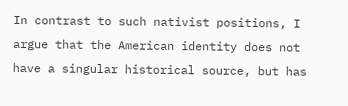In contrast to such nativist positions, I argue that the American identity does not have a singular historical source, but has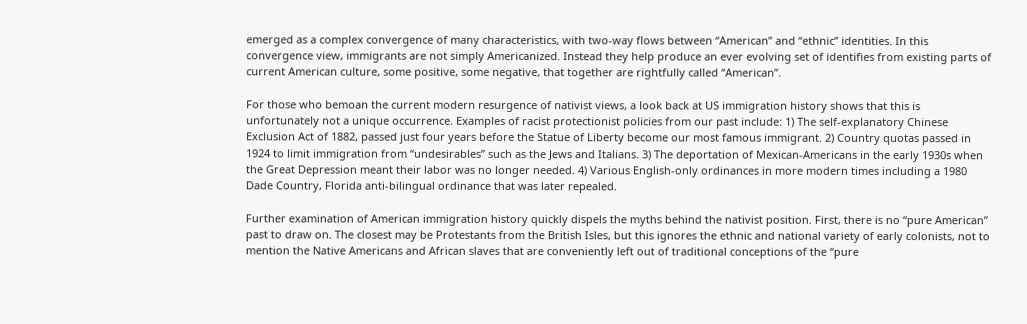emerged as a complex convergence of many characteristics, with two-way flows between “American” and “ethnic” identities. In this convergence view, immigrants are not simply Americanized. Instead they help produce an ever evolving set of identifies from existing parts of current American culture, some positive, some negative, that together are rightfully called “American”.

For those who bemoan the current modern resurgence of nativist views, a look back at US immigration history shows that this is unfortunately not a unique occurrence. Examples of racist protectionist policies from our past include: 1) The self-explanatory Chinese Exclusion Act of 1882, passed just four years before the Statue of Liberty become our most famous immigrant. 2) Country quotas passed in 1924 to limit immigration from “undesirables” such as the Jews and Italians. 3) The deportation of Mexican-Americans in the early 1930s when the Great Depression meant their labor was no longer needed. 4) Various English-only ordinances in more modern times including a 1980 Dade Country, Florida anti-bilingual ordinance that was later repealed.

Further examination of American immigration history quickly dispels the myths behind the nativist position. First, there is no “pure American” past to draw on. The closest may be Protestants from the British Isles, but this ignores the ethnic and national variety of early colonists, not to mention the Native Americans and African slaves that are conveniently left out of traditional conceptions of the “pure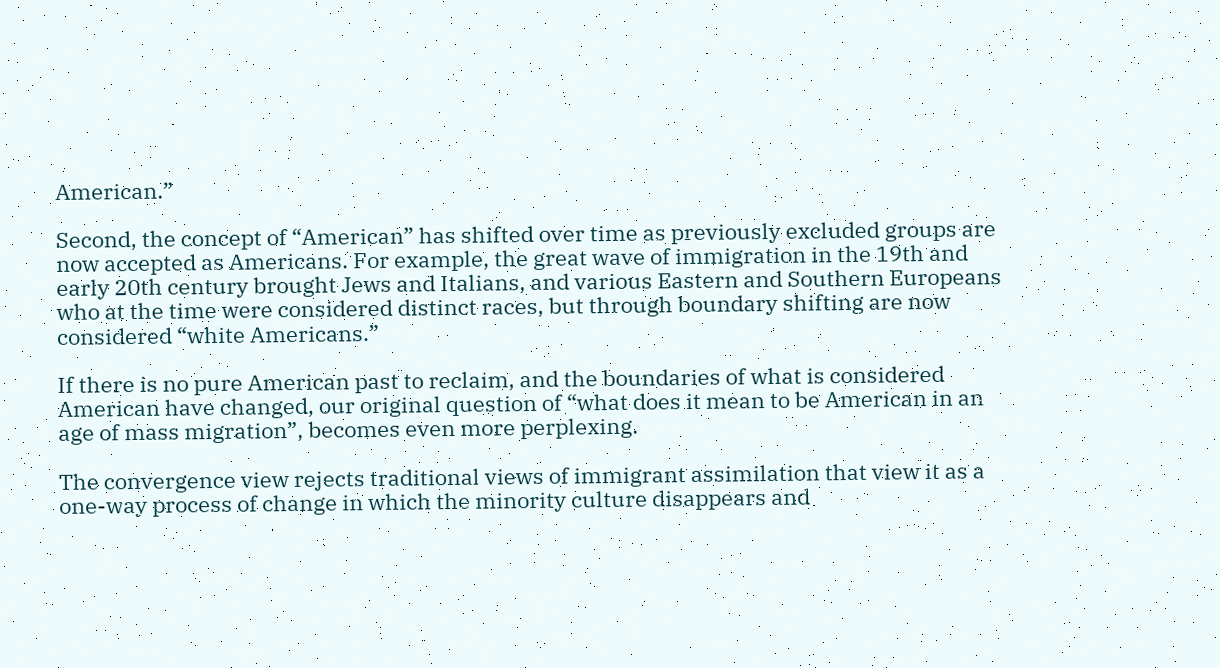American.”

Second, the concept of “American” has shifted over time as previously excluded groups are now accepted as Americans. For example, the great wave of immigration in the 19th and early 20th century brought Jews and Italians, and various Eastern and Southern Europeans who at the time were considered distinct races, but through boundary shifting are now considered “white Americans.”

If there is no pure American past to reclaim, and the boundaries of what is considered American have changed, our original question of “what does it mean to be American in an age of mass migration”, becomes even more perplexing.

The convergence view rejects traditional views of immigrant assimilation that view it as a one-way process of change in which the minority culture disappears and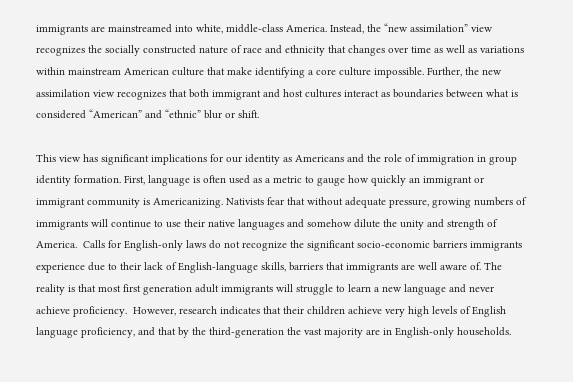immigrants are mainstreamed into white, middle-class America. Instead, the “new assimilation” view recognizes the socially constructed nature of race and ethnicity that changes over time as well as variations within mainstream American culture that make identifying a core culture impossible. Further, the new assimilation view recognizes that both immigrant and host cultures interact as boundaries between what is considered “American” and “ethnic” blur or shift.

This view has significant implications for our identity as Americans and the role of immigration in group identity formation. First, language is often used as a metric to gauge how quickly an immigrant or immigrant community is Americanizing. Nativists fear that without adequate pressure, growing numbers of immigrants will continue to use their native languages and somehow dilute the unity and strength of America.  Calls for English-only laws do not recognize the significant socio-economic barriers immigrants experience due to their lack of English-language skills, barriers that immigrants are well aware of. The reality is that most first generation adult immigrants will struggle to learn a new language and never achieve proficiency.  However, research indicates that their children achieve very high levels of English language proficiency, and that by the third-generation the vast majority are in English-only households.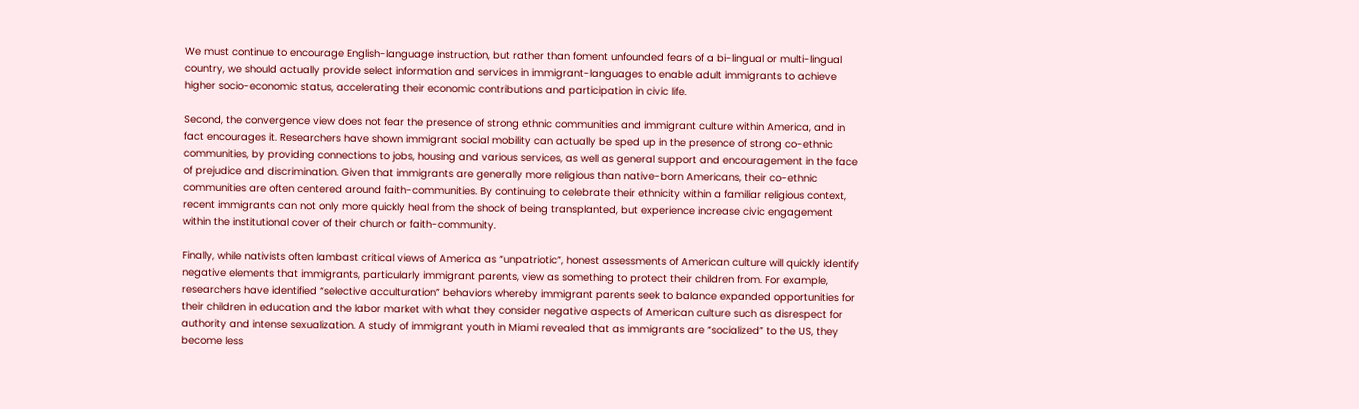We must continue to encourage English-language instruction, but rather than foment unfounded fears of a bi-lingual or multi-lingual country, we should actually provide select information and services in immigrant-languages to enable adult immigrants to achieve higher socio-economic status, accelerating their economic contributions and participation in civic life.

Second, the convergence view does not fear the presence of strong ethnic communities and immigrant culture within America, and in fact encourages it. Researchers have shown immigrant social mobility can actually be sped up in the presence of strong co-ethnic communities, by providing connections to jobs, housing and various services, as well as general support and encouragement in the face of prejudice and discrimination. Given that immigrants are generally more religious than native-born Americans, their co-ethnic communities are often centered around faith-communities. By continuing to celebrate their ethnicity within a familiar religious context, recent immigrants can not only more quickly heal from the shock of being transplanted, but experience increase civic engagement within the institutional cover of their church or faith-community.

Finally, while nativists often lambast critical views of America as “unpatriotic”, honest assessments of American culture will quickly identify negative elements that immigrants, particularly immigrant parents, view as something to protect their children from. For example, researchers have identified “selective acculturation” behaviors whereby immigrant parents seek to balance expanded opportunities for their children in education and the labor market with what they consider negative aspects of American culture such as disrespect for authority and intense sexualization. A study of immigrant youth in Miami revealed that as immigrants are “socialized” to the US, they become less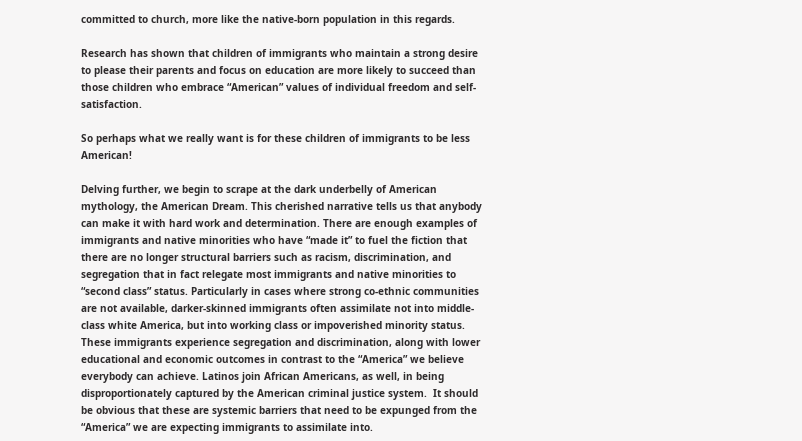committed to church, more like the native-born population in this regards.

Research has shown that children of immigrants who maintain a strong desire to please their parents and focus on education are more likely to succeed than those children who embrace “American” values of individual freedom and self-satisfaction.

So perhaps what we really want is for these children of immigrants to be less American!

Delving further, we begin to scrape at the dark underbelly of American mythology, the American Dream. This cherished narrative tells us that anybody can make it with hard work and determination. There are enough examples of immigrants and native minorities who have “made it” to fuel the fiction that there are no longer structural barriers such as racism, discrimination, and segregation that in fact relegate most immigrants and native minorities to “second class” status. Particularly in cases where strong co-ethnic communities are not available, darker-skinned immigrants often assimilate not into middle-class white America, but into working class or impoverished minority status. These immigrants experience segregation and discrimination, along with lower educational and economic outcomes in contrast to the “America” we believe everybody can achieve. Latinos join African Americans, as well, in being disproportionately captured by the American criminal justice system.  It should be obvious that these are systemic barriers that need to be expunged from the “America” we are expecting immigrants to assimilate into.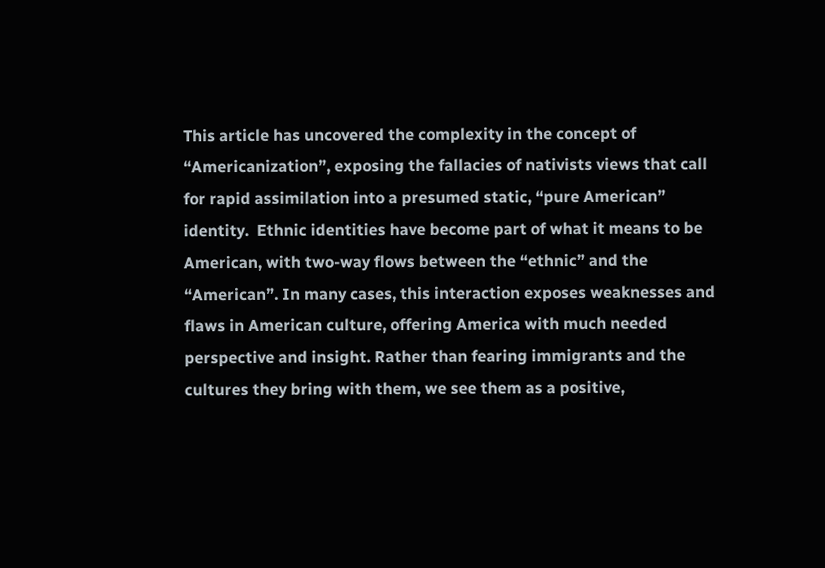This article has uncovered the complexity in the concept of “Americanization”, exposing the fallacies of nativists views that call for rapid assimilation into a presumed static, “pure American” identity.  Ethnic identities have become part of what it means to be American, with two-way flows between the “ethnic” and the “American”. In many cases, this interaction exposes weaknesses and flaws in American culture, offering America with much needed perspective and insight. Rather than fearing immigrants and the cultures they bring with them, we see them as a positive,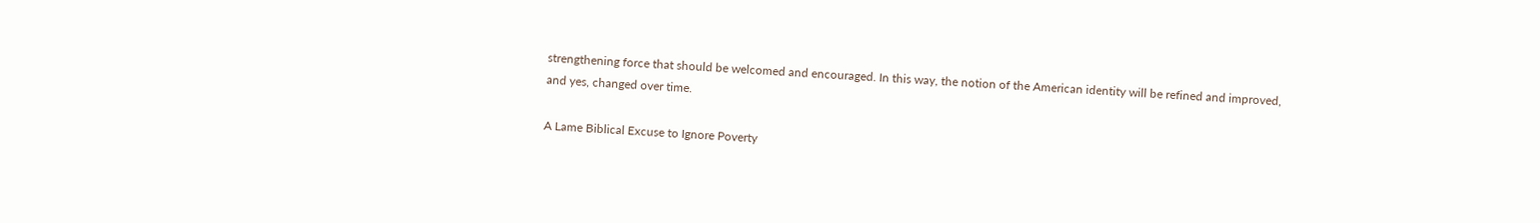strengthening force that should be welcomed and encouraged. In this way, the notion of the American identity will be refined and improved, and yes, changed over time.

A Lame Biblical Excuse to Ignore Poverty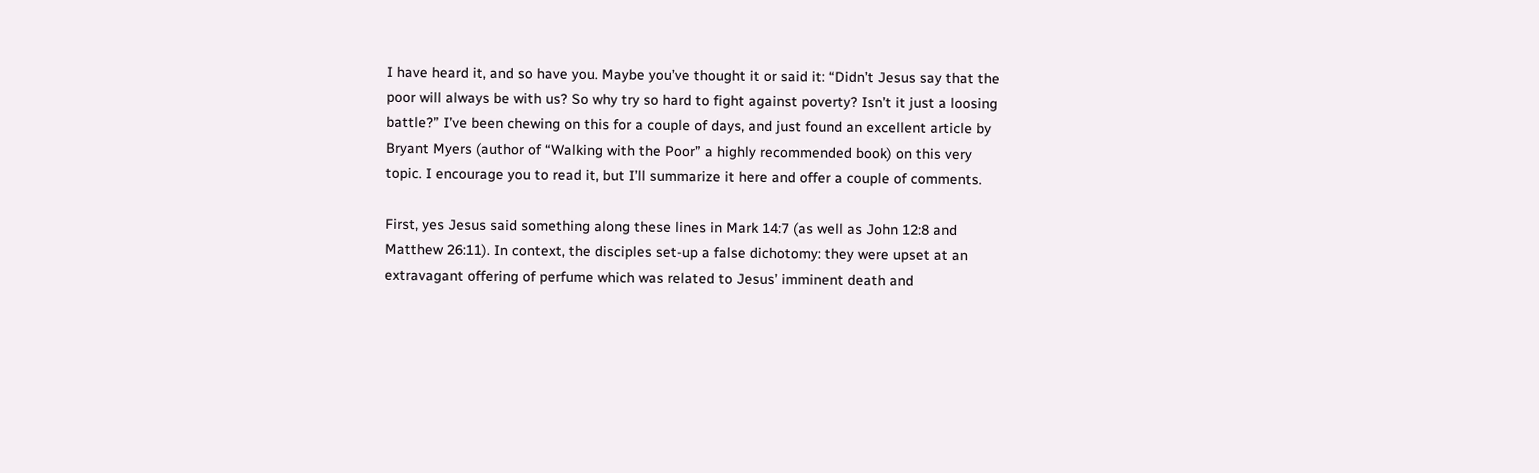I have heard it, and so have you. Maybe you’ve thought it or said it: “Didn’t Jesus say that the poor will always be with us? So why try so hard to fight against poverty? Isn’t it just a loosing battle?” I’ve been chewing on this for a couple of days, and just found an excellent article by Bryant Myers (author of “Walking with the Poor” a highly recommended book) on this very topic. I encourage you to read it, but I’ll summarize it here and offer a couple of comments.

First, yes Jesus said something along these lines in Mark 14:7 (as well as John 12:8 and Matthew 26:11). In context, the disciples set-up a false dichotomy: they were upset at an extravagant offering of perfume which was related to Jesus’ imminent death and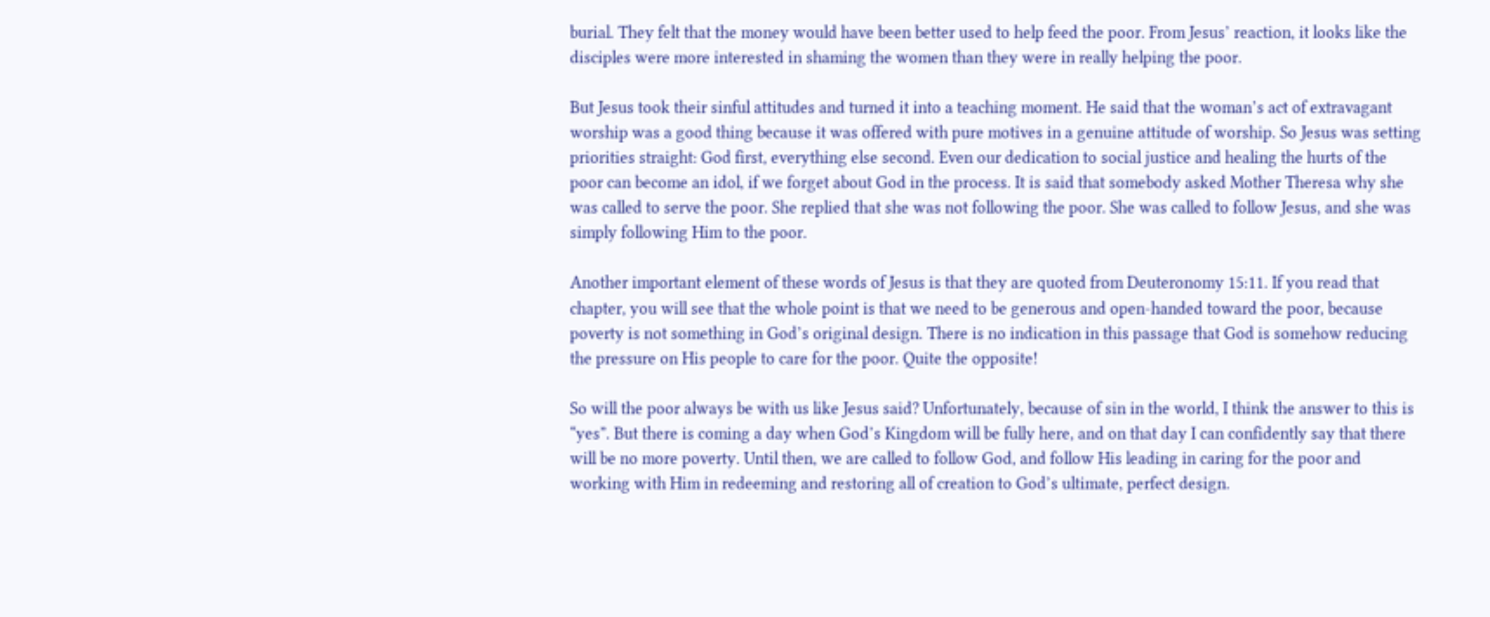burial. They felt that the money would have been better used to help feed the poor. From Jesus’ reaction, it looks like the disciples were more interested in shaming the women than they were in really helping the poor.

But Jesus took their sinful attitudes and turned it into a teaching moment. He said that the woman’s act of extravagant worship was a good thing because it was offered with pure motives in a genuine attitude of worship. So Jesus was setting priorities straight: God first, everything else second. Even our dedication to social justice and healing the hurts of the poor can become an idol, if we forget about God in the process. It is said that somebody asked Mother Theresa why she was called to serve the poor. She replied that she was not following the poor. She was called to follow Jesus, and she was simply following Him to the poor.

Another important element of these words of Jesus is that they are quoted from Deuteronomy 15:11. If you read that chapter, you will see that the whole point is that we need to be generous and open-handed toward the poor, because poverty is not something in God’s original design. There is no indication in this passage that God is somehow reducing the pressure on His people to care for the poor. Quite the opposite!

So will the poor always be with us like Jesus said? Unfortunately, because of sin in the world, I think the answer to this is “yes”. But there is coming a day when God’s Kingdom will be fully here, and on that day I can confidently say that there will be no more poverty. Until then, we are called to follow God, and follow His leading in caring for the poor and working with Him in redeeming and restoring all of creation to God’s ultimate, perfect design.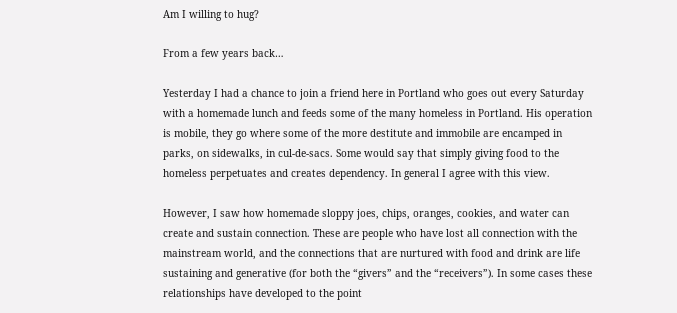Am I willing to hug?

From a few years back…

Yesterday I had a chance to join a friend here in Portland who goes out every Saturday with a homemade lunch and feeds some of the many homeless in Portland. His operation is mobile, they go where some of the more destitute and immobile are encamped in parks, on sidewalks, in cul-de-sacs. Some would say that simply giving food to the homeless perpetuates and creates dependency. In general I agree with this view.

However, I saw how homemade sloppy joes, chips, oranges, cookies, and water can create and sustain connection. These are people who have lost all connection with the mainstream world, and the connections that are nurtured with food and drink are life sustaining and generative (for both the “givers” and the “receivers”). In some cases these relationships have developed to the point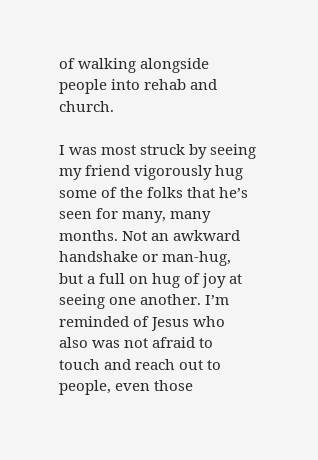of walking alongside people into rehab and church.

I was most struck by seeing my friend vigorously hug some of the folks that he’s seen for many, many months. Not an awkward handshake or man-hug, but a full on hug of joy at seeing one another. I’m reminded of Jesus who also was not afraid to touch and reach out to people, even those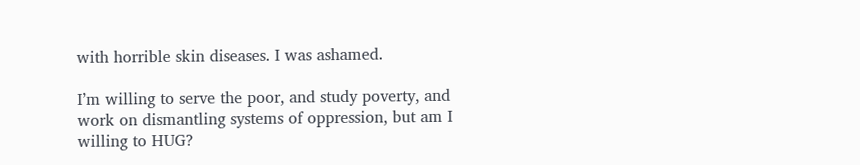with horrible skin diseases. I was ashamed.

I’m willing to serve the poor, and study poverty, and work on dismantling systems of oppression, but am I willing to HUG?